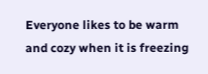Everyone likes to be warm and cozy when it is freezing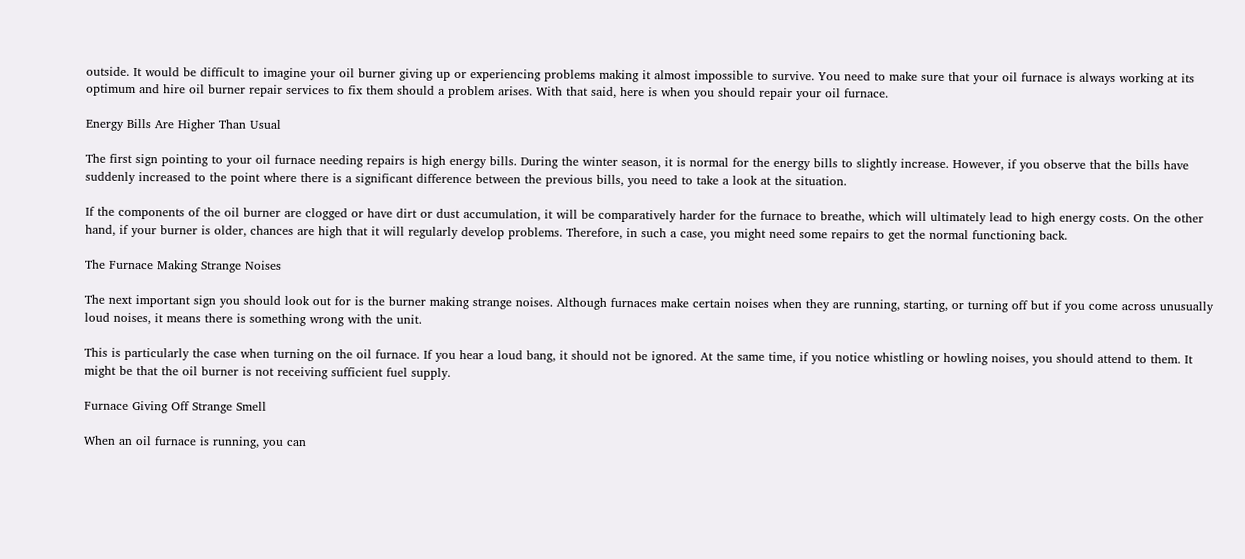outside. It would be difficult to imagine your oil burner giving up or experiencing problems making it almost impossible to survive. You need to make sure that your oil furnace is always working at its optimum and hire oil burner repair services to fix them should a problem arises. With that said, here is when you should repair your oil furnace.

Energy Bills Are Higher Than Usual

The first sign pointing to your oil furnace needing repairs is high energy bills. During the winter season, it is normal for the energy bills to slightly increase. However, if you observe that the bills have suddenly increased to the point where there is a significant difference between the previous bills, you need to take a look at the situation.

If the components of the oil burner are clogged or have dirt or dust accumulation, it will be comparatively harder for the furnace to breathe, which will ultimately lead to high energy costs. On the other hand, if your burner is older, chances are high that it will regularly develop problems. Therefore, in such a case, you might need some repairs to get the normal functioning back.

The Furnace Making Strange Noises

The next important sign you should look out for is the burner making strange noises. Although furnaces make certain noises when they are running, starting, or turning off but if you come across unusually loud noises, it means there is something wrong with the unit.

This is particularly the case when turning on the oil furnace. If you hear a loud bang, it should not be ignored. At the same time, if you notice whistling or howling noises, you should attend to them. It might be that the oil burner is not receiving sufficient fuel supply.

Furnace Giving Off Strange Smell

When an oil furnace is running, you can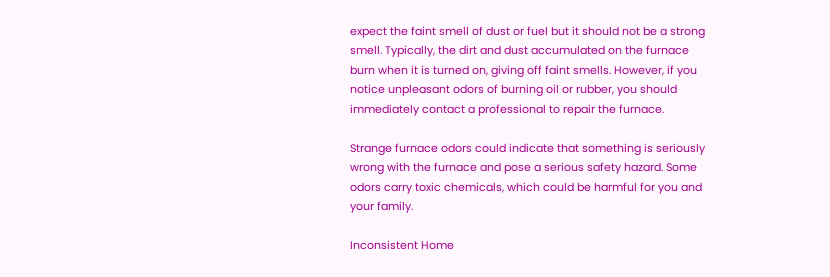expect the faint smell of dust or fuel but it should not be a strong smell. Typically, the dirt and dust accumulated on the furnace burn when it is turned on, giving off faint smells. However, if you notice unpleasant odors of burning oil or rubber, you should immediately contact a professional to repair the furnace.

Strange furnace odors could indicate that something is seriously wrong with the furnace and pose a serious safety hazard. Some odors carry toxic chemicals, which could be harmful for you and your family.

Inconsistent Home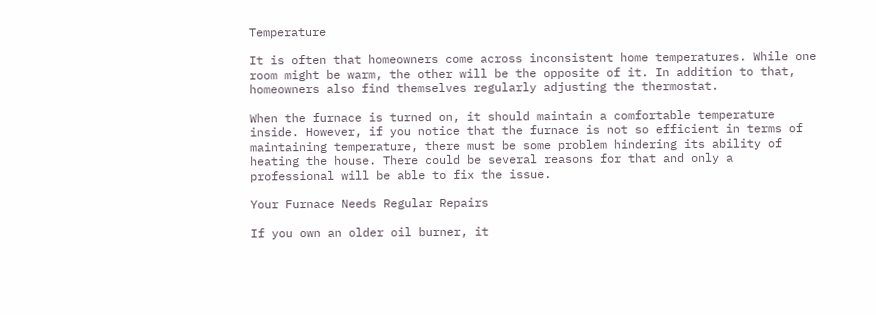Temperature

It is often that homeowners come across inconsistent home temperatures. While one room might be warm, the other will be the opposite of it. In addition to that, homeowners also find themselves regularly adjusting the thermostat.

When the furnace is turned on, it should maintain a comfortable temperature inside. However, if you notice that the furnace is not so efficient in terms of maintaining temperature, there must be some problem hindering its ability of heating the house. There could be several reasons for that and only a professional will be able to fix the issue.

Your Furnace Needs Regular Repairs

If you own an older oil burner, it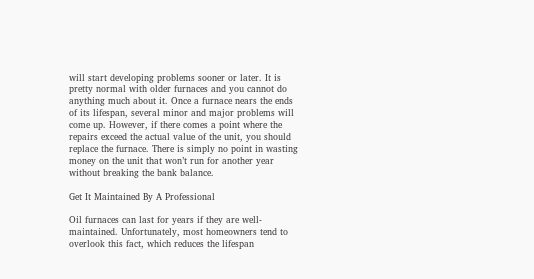will start developing problems sooner or later. It is pretty normal with older furnaces and you cannot do anything much about it. Once a furnace nears the ends of its lifespan, several minor and major problems will come up. However, if there comes a point where the repairs exceed the actual value of the unit, you should replace the furnace. There is simply no point in wasting money on the unit that won’t run for another year without breaking the bank balance.

Get It Maintained By A Professional

Oil furnaces can last for years if they are well-maintained. Unfortunately, most homeowners tend to overlook this fact, which reduces the lifespan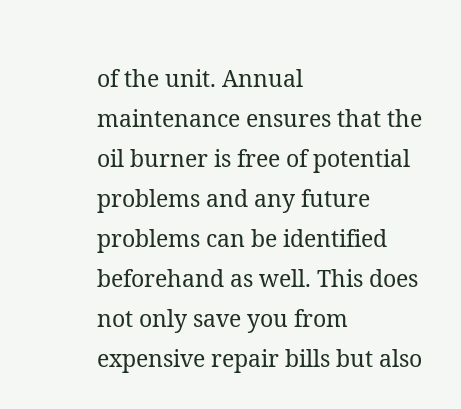of the unit. Annual maintenance ensures that the oil burner is free of potential problems and any future problems can be identified beforehand as well. This does not only save you from expensive repair bills but also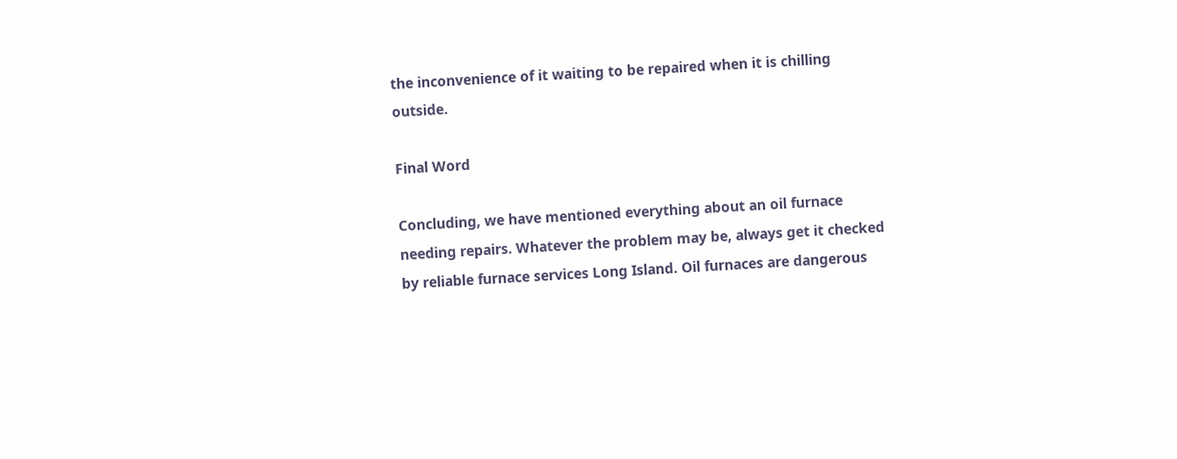the inconvenience of it waiting to be repaired when it is chilling outside.

Final Word

Concluding, we have mentioned everything about an oil furnace needing repairs. Whatever the problem may be, always get it checked by reliable furnace services Long Island. Oil furnaces are dangerous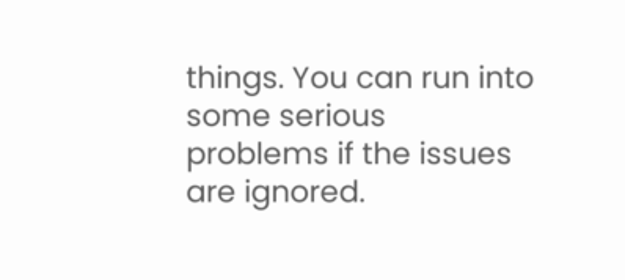things. You can run into some serious problems if the issues are ignored.